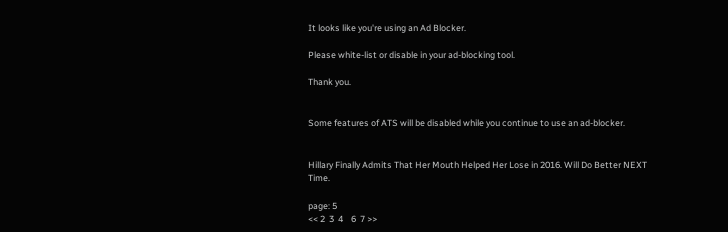It looks like you're using an Ad Blocker.

Please white-list or disable in your ad-blocking tool.

Thank you.


Some features of ATS will be disabled while you continue to use an ad-blocker.


Hillary Finally Admits That Her Mouth Helped Her Lose in 2016. Will Do Better NEXT Time.

page: 5
<< 2  3  4    6  7 >>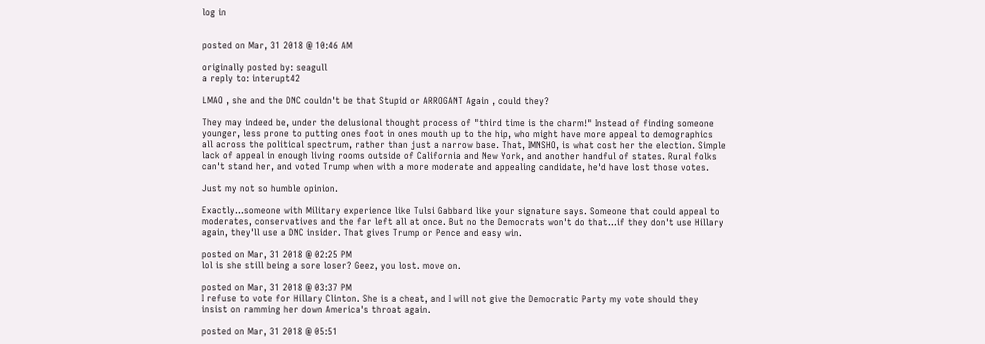log in


posted on Mar, 31 2018 @ 10:46 AM

originally posted by: seagull
a reply to: interupt42

LMAO , she and the DNC couldn't be that Stupid or ARROGANT Again , could they?

They may indeed be, under the delusional thought process of "third time is the charm!" Instead of finding someone younger, less prone to putting ones foot in ones mouth up to the hip, who might have more appeal to demographics all across the political spectrum, rather than just a narrow base. That, IMNSHO, is what cost her the election. Simple lack of appeal in enough living rooms outside of California and New York, and another handful of states. Rural folks can't stand her, and voted Trump when with a more moderate and appealing candidate, he'd have lost those votes.

Just my not so humble opinion.

Exactly...someone with Military experience like Tulsi Gabbard like your signature says. Someone that could appeal to moderates, conservatives and the far left all at once. But no the Democrats won't do that...if they don't use Hillary again, they'll use a DNC insider. That gives Trump or Pence and easy win.

posted on Mar, 31 2018 @ 02:25 PM
lol is she still being a sore loser? Geez, you lost. move on.

posted on Mar, 31 2018 @ 03:37 PM
I refuse to vote for Hillary Clinton. She is a cheat, and I will not give the Democratic Party my vote should they insist on ramming her down America's throat again.

posted on Mar, 31 2018 @ 05:51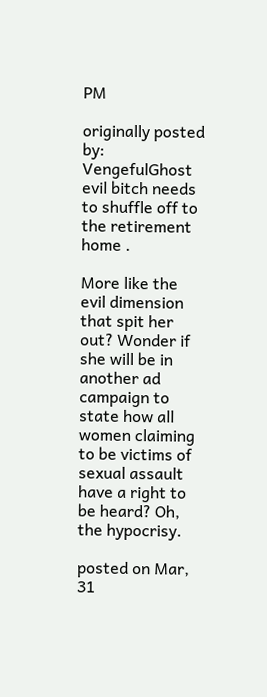PM

originally posted by: VengefulGhost
evil bitch needs to shuffle off to the retirement home .

More like the evil dimension that spit her out? Wonder if she will be in another ad campaign to state how all women claiming to be victims of sexual assault have a right to be heard? Oh, the hypocrisy.

posted on Mar, 31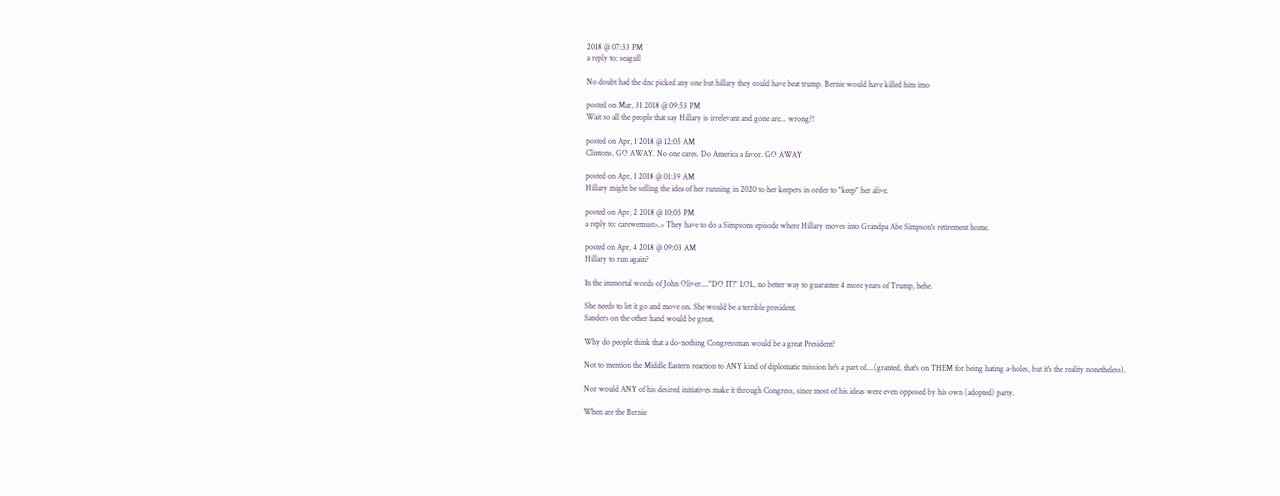2018 @ 07:33 PM
a reply to: seagull

No doubt had the dnc picked any one but hillary they could have beat trump. Bernie would have killed him imo

posted on Mar, 31 2018 @ 09:53 PM
Wait so all the people that say Hillary is irrelevant and gone are... wrong?!

posted on Apr, 1 2018 @ 12:05 AM
Clintons, GO AWAY. No one cares. Do America a favor. GO AWAY

posted on Apr, 1 2018 @ 01:39 AM
Hillary might be selling the idea of her running in 2020 to her keepers in order to "keep" her alive.

posted on Apr, 2 2018 @ 10:05 PM
a reply to: carewemust>.> They have to do a Simpsons episode where Hillary moves into Grandpa Abe Simpson's retirement home.

posted on Apr, 4 2018 @ 09:03 AM
Hillary to run again?

In the immortal words of John Oliver...."DO IT!" LOL, no better way to guarantee 4 more years of Trump, hehe.

She needs to let it go and move on. She would be a terrible president.
Sanders on the other hand would be great.

Why do people think that a do-nothing Congressman would be a great President?

Not to mention the Middle Eastern reaction to ANY kind of diplomatic mission he's a part of....(granted, that's on THEM for being hating a-holes, but it's the reality nonetheless).

Nor would ANY of his desired initiatives make it through Congress, since most of his ideas were even opposed by his own (adopted) party.

When are the Bernie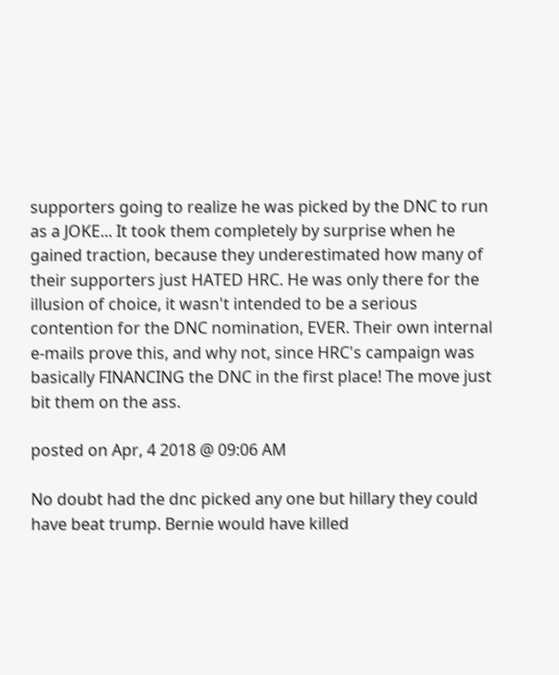supporters going to realize he was picked by the DNC to run as a JOKE... It took them completely by surprise when he gained traction, because they underestimated how many of their supporters just HATED HRC. He was only there for the illusion of choice, it wasn't intended to be a serious contention for the DNC nomination, EVER. Their own internal e-mails prove this, and why not, since HRC's campaign was basically FINANCING the DNC in the first place! The move just bit them on the ass.

posted on Apr, 4 2018 @ 09:06 AM

No doubt had the dnc picked any one but hillary they could have beat trump. Bernie would have killed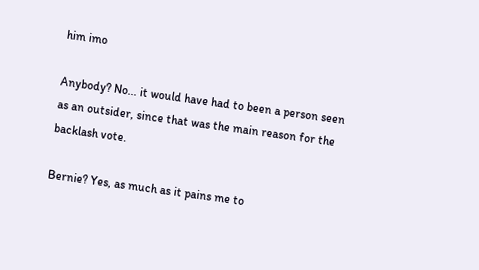him imo

Anybody? No... it would have had to been a person seen as an outsider, since that was the main reason for the backlash vote.

Bernie? Yes, as much as it pains me to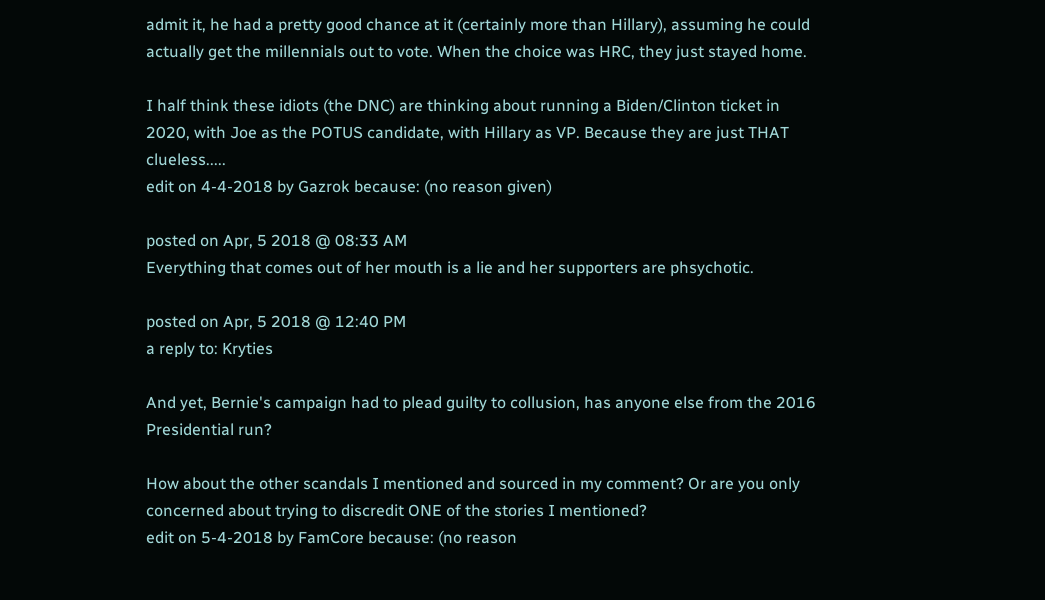admit it, he had a pretty good chance at it (certainly more than Hillary), assuming he could actually get the millennials out to vote. When the choice was HRC, they just stayed home.

I half think these idiots (the DNC) are thinking about running a Biden/Clinton ticket in 2020, with Joe as the POTUS candidate, with Hillary as VP. Because they are just THAT clueless.....
edit on 4-4-2018 by Gazrok because: (no reason given)

posted on Apr, 5 2018 @ 08:33 AM
Everything that comes out of her mouth is a lie and her supporters are phsychotic.

posted on Apr, 5 2018 @ 12:40 PM
a reply to: Kryties

And yet, Bernie's campaign had to plead guilty to collusion, has anyone else from the 2016 Presidential run?

How about the other scandals I mentioned and sourced in my comment? Or are you only concerned about trying to discredit ONE of the stories I mentioned?
edit on 5-4-2018 by FamCore because: (no reason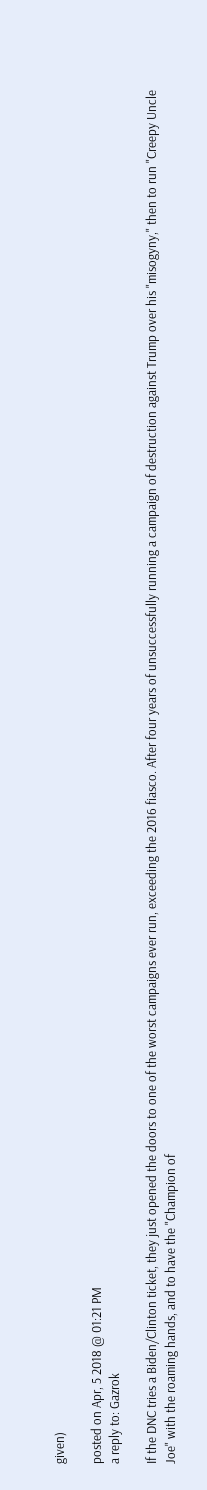given)

posted on Apr, 5 2018 @ 01:21 PM
a reply to: Gazrok

If the DNC tries a Biden/Clinton ticket, they just opened the doors to one of the worst campaigns ever run, exceeding the 2016 fiasco. After four years of unsuccessfully running a campaign of destruction against Trump over his "misogyny," then to run "Creepy Uncle Joe" with the roaming hands, and to have the "Champion of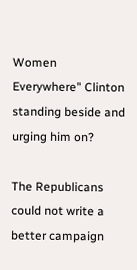Women Everywhere" Clinton standing beside and urging him on?

The Republicans could not write a better campaign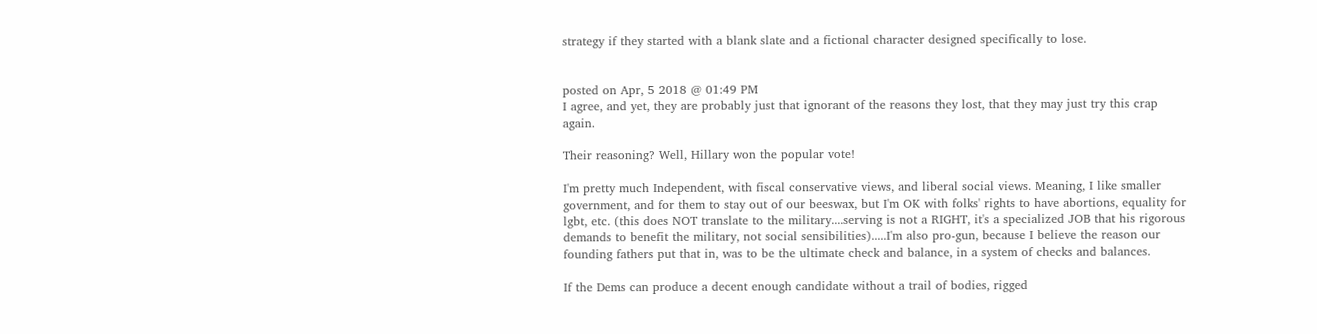strategy if they started with a blank slate and a fictional character designed specifically to lose.


posted on Apr, 5 2018 @ 01:49 PM
I agree, and yet, they are probably just that ignorant of the reasons they lost, that they may just try this crap again.

Their reasoning? Well, Hillary won the popular vote!

I'm pretty much Independent, with fiscal conservative views, and liberal social views. Meaning, I like smaller government, and for them to stay out of our beeswax, but I'm OK with folks' rights to have abortions, equality for lgbt, etc. (this does NOT translate to the military....serving is not a RIGHT, it's a specialized JOB that his rigorous demands to benefit the military, not social sensibilities).....I'm also pro-gun, because I believe the reason our founding fathers put that in, was to be the ultimate check and balance, in a system of checks and balances.

If the Dems can produce a decent enough candidate without a trail of bodies, rigged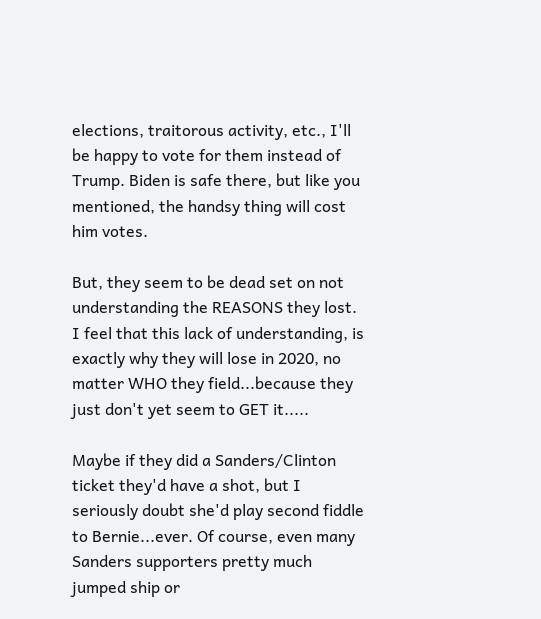elections, traitorous activity, etc., I'll be happy to vote for them instead of Trump. Biden is safe there, but like you mentioned, the handsy thing will cost him votes.

But, they seem to be dead set on not understanding the REASONS they lost. I feel that this lack of understanding, is exactly why they will lose in 2020, no matter WHO they field...because they just don't yet seem to GET it.....

Maybe if they did a Sanders/Clinton ticket they'd have a shot, but I seriously doubt she'd play second fiddle to Bernie...ever. Of course, even many Sanders supporters pretty much jumped ship or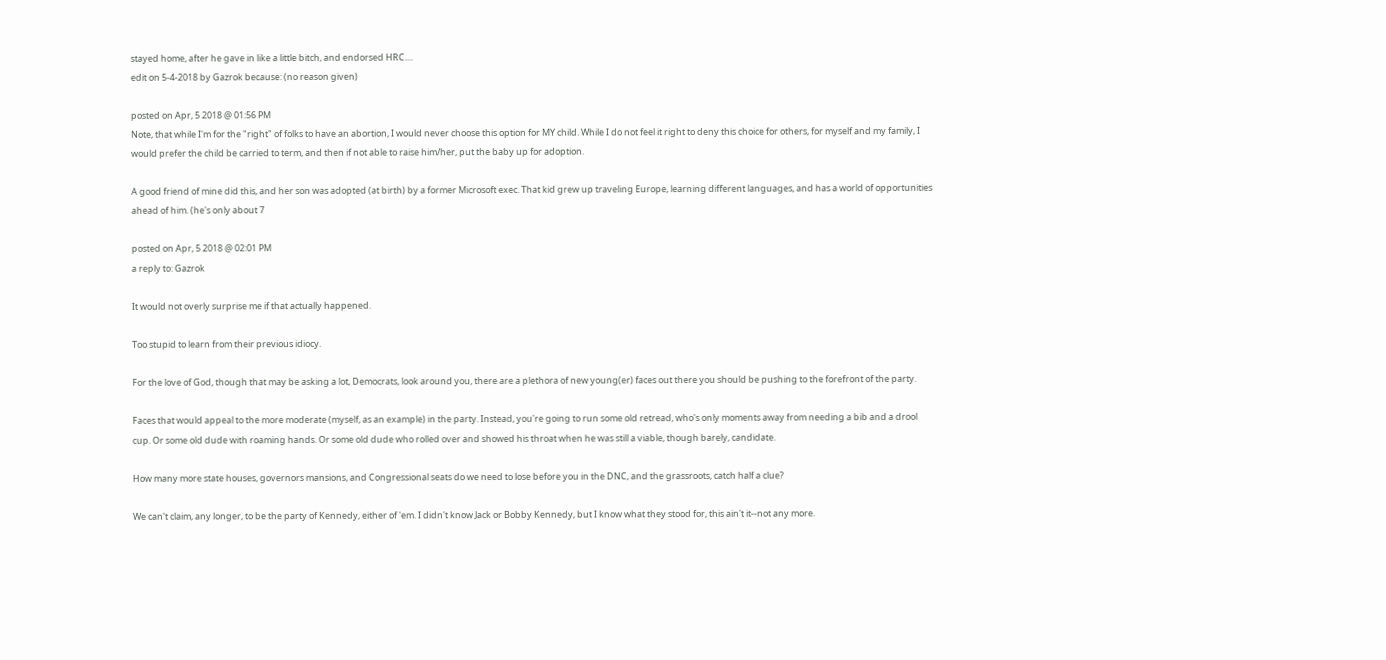stayed home, after he gave in like a little bitch, and endorsed HRC....
edit on 5-4-2018 by Gazrok because: (no reason given)

posted on Apr, 5 2018 @ 01:56 PM
Note, that while I'm for the "right" of folks to have an abortion, I would never choose this option for MY child. While I do not feel it right to deny this choice for others, for myself and my family, I would prefer the child be carried to term, and then if not able to raise him/her, put the baby up for adoption.

A good friend of mine did this, and her son was adopted (at birth) by a former Microsoft exec. That kid grew up traveling Europe, learning different languages, and has a world of opportunities ahead of him. (he's only about 7

posted on Apr, 5 2018 @ 02:01 PM
a reply to: Gazrok

It would not overly surprise me if that actually happened.

Too stupid to learn from their previous idiocy.

For the love of God, though that may be asking a lot, Democrats, look around you, there are a plethora of new young(er) faces out there you should be pushing to the forefront of the party.

Faces that would appeal to the more moderate (myself, as an example) in the party. Instead, you're going to run some old retread, who's only moments away from needing a bib and a drool cup. Or some old dude with roaming hands. Or some old dude who rolled over and showed his throat when he was still a viable, though barely, candidate.

How many more state houses, governors mansions, and Congressional seats do we need to lose before you in the DNC, and the grassroots, catch half a clue?

We can't claim, any longer, to be the party of Kennedy, either of 'em. I didn't know Jack or Bobby Kennedy, but I know what they stood for, this ain't it--not any more.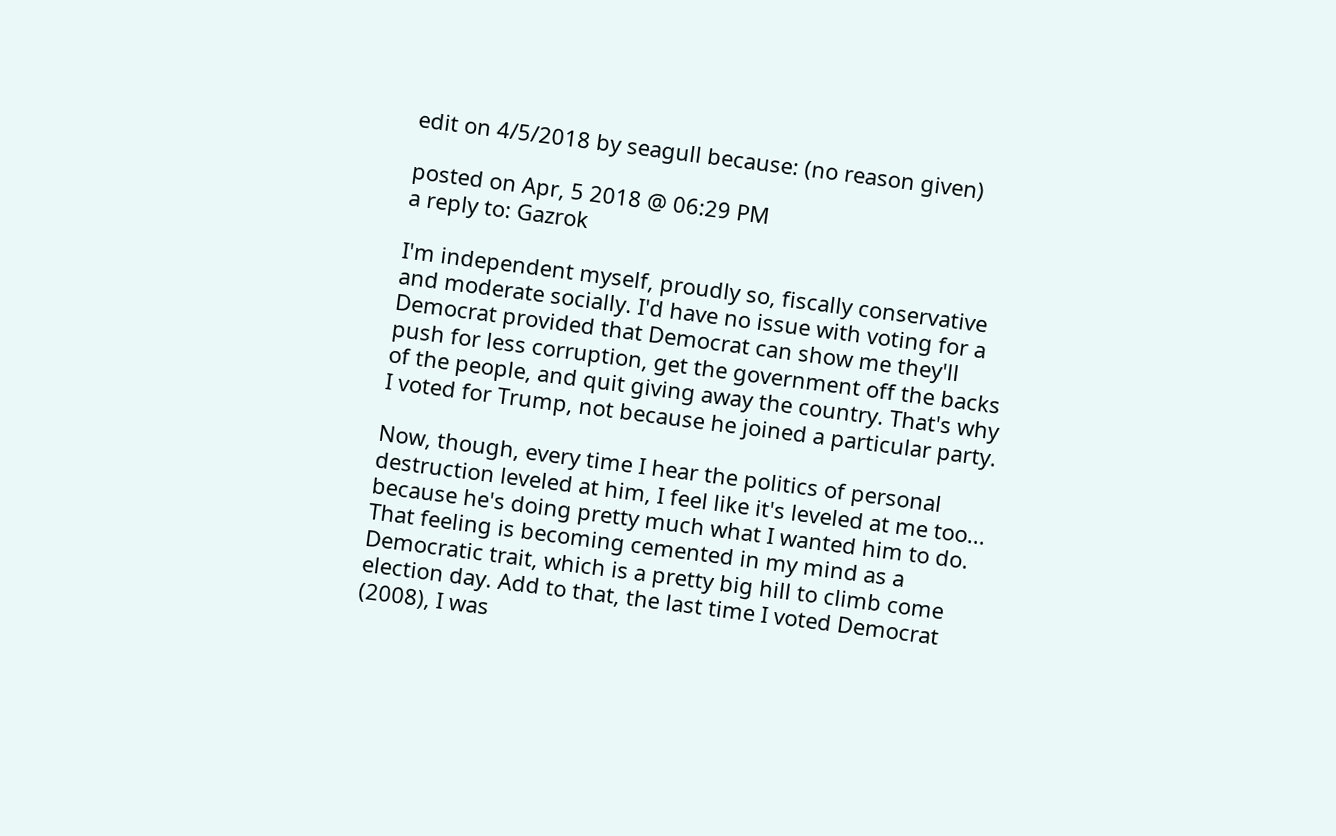edit on 4/5/2018 by seagull because: (no reason given)

posted on Apr, 5 2018 @ 06:29 PM
a reply to: Gazrok

I'm independent myself, proudly so, fiscally conservative and moderate socially. I'd have no issue with voting for a Democrat provided that Democrat can show me they'll push for less corruption, get the government off the backs of the people, and quit giving away the country. That's why I voted for Trump, not because he joined a particular party.

Now, though, every time I hear the politics of personal destruction leveled at him, I feel like it's leveled at me too... because he's doing pretty much what I wanted him to do. That feeling is becoming cemented in my mind as a Democratic trait, which is a pretty big hill to climb come election day. Add to that, the last time I voted Democrat (2008), I was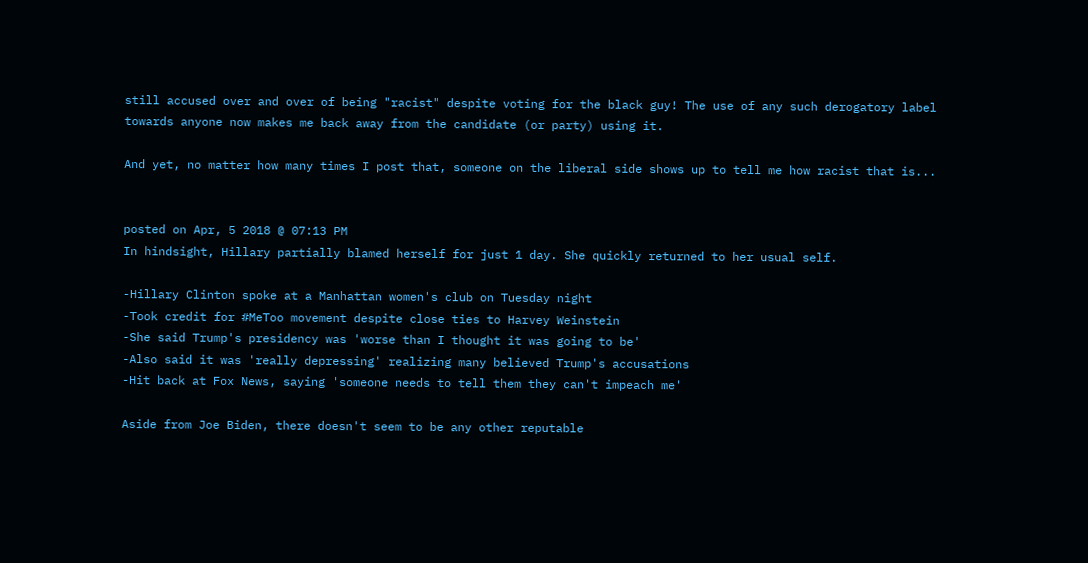still accused over and over of being "racist" despite voting for the black guy! The use of any such derogatory label towards anyone now makes me back away from the candidate (or party) using it.

And yet, no matter how many times I post that, someone on the liberal side shows up to tell me how racist that is...


posted on Apr, 5 2018 @ 07:13 PM
In hindsight, Hillary partially blamed herself for just 1 day. She quickly returned to her usual self.

-Hillary Clinton spoke at a Manhattan women's club on Tuesday night
-Took credit for #MeToo movement despite close ties to Harvey Weinstein
-She said Trump's presidency was 'worse than I thought it was going to be'
-Also said it was 'really depressing' realizing many believed Trump's accusations
-Hit back at Fox News, saying 'someone needs to tell them they can't impeach me'

Aside from Joe Biden, there doesn't seem to be any other reputable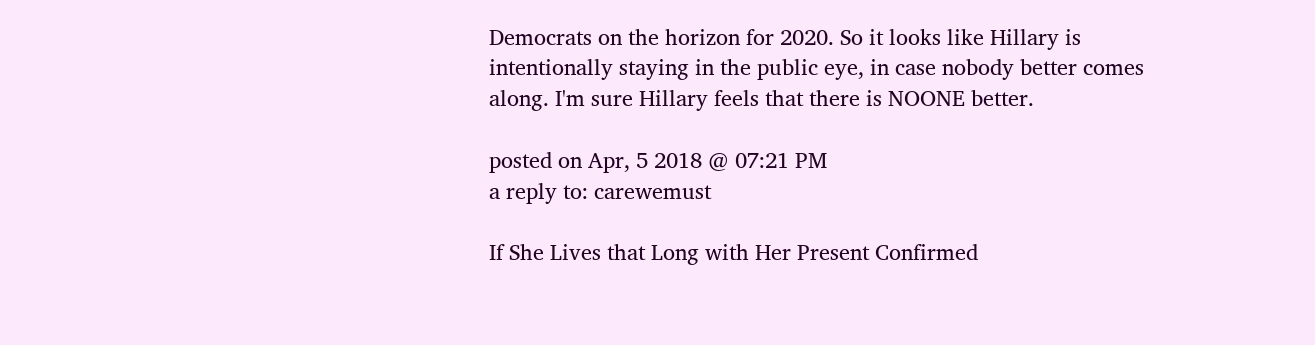Democrats on the horizon for 2020. So it looks like Hillary is intentionally staying in the public eye, in case nobody better comes along. I'm sure Hillary feels that there is NOONE better.

posted on Apr, 5 2018 @ 07:21 PM
a reply to: carewemust

If She Lives that Long with Her Present Confirmed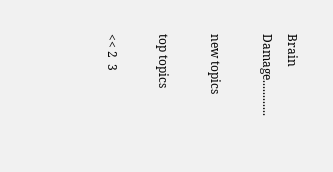Brain Damage............

new topics

top topics

<< 2  3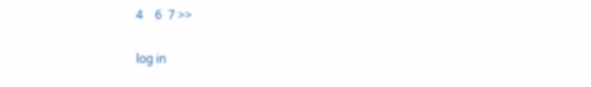4    6  7 >>

log in